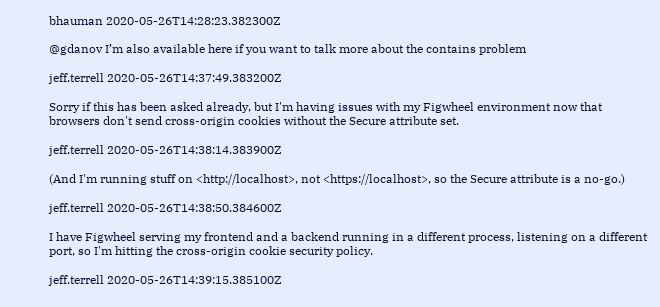bhauman 2020-05-26T14:28:23.382300Z

@gdanov I’m also available here if you want to talk more about the contains problem

jeff.terrell 2020-05-26T14:37:49.383200Z

Sorry if this has been asked already, but I'm having issues with my Figwheel environment now that browsers don't send cross-origin cookies without the Secure attribute set.

jeff.terrell 2020-05-26T14:38:14.383900Z

(And I'm running stuff on <http://localhost>, not <https://localhost>, so the Secure attribute is a no-go.)

jeff.terrell 2020-05-26T14:38:50.384600Z

I have Figwheel serving my frontend and a backend running in a different process, listening on a different port, so I'm hitting the cross-origin cookie security policy.

jeff.terrell 2020-05-26T14:39:15.385100Z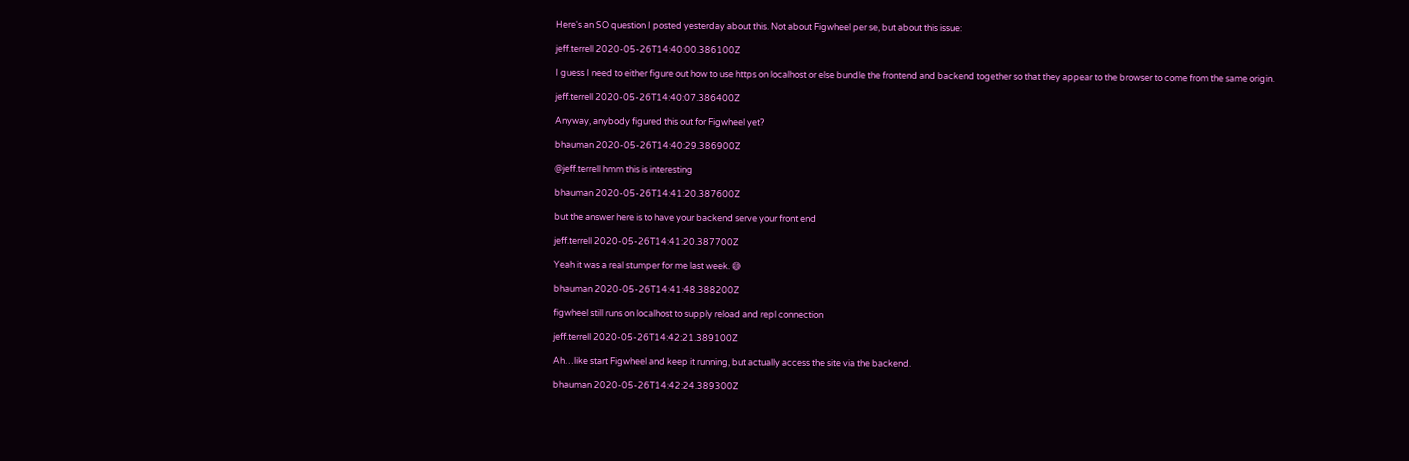Here's an SO question I posted yesterday about this. Not about Figwheel per se, but about this issue:

jeff.terrell 2020-05-26T14:40:00.386100Z

I guess I need to either figure out how to use https on localhost or else bundle the frontend and backend together so that they appear to the browser to come from the same origin.

jeff.terrell 2020-05-26T14:40:07.386400Z

Anyway, anybody figured this out for Figwheel yet?

bhauman 2020-05-26T14:40:29.386900Z

@jeff.terrell hmm this is interesting

bhauman 2020-05-26T14:41:20.387600Z

but the answer here is to have your backend serve your front end

jeff.terrell 2020-05-26T14:41:20.387700Z

Yeah it was a real stumper for me last week. 😅

bhauman 2020-05-26T14:41:48.388200Z

figwheel still runs on localhost to supply reload and repl connection

jeff.terrell 2020-05-26T14:42:21.389100Z

Ah…like start Figwheel and keep it running, but actually access the site via the backend.

bhauman 2020-05-26T14:42:24.389300Z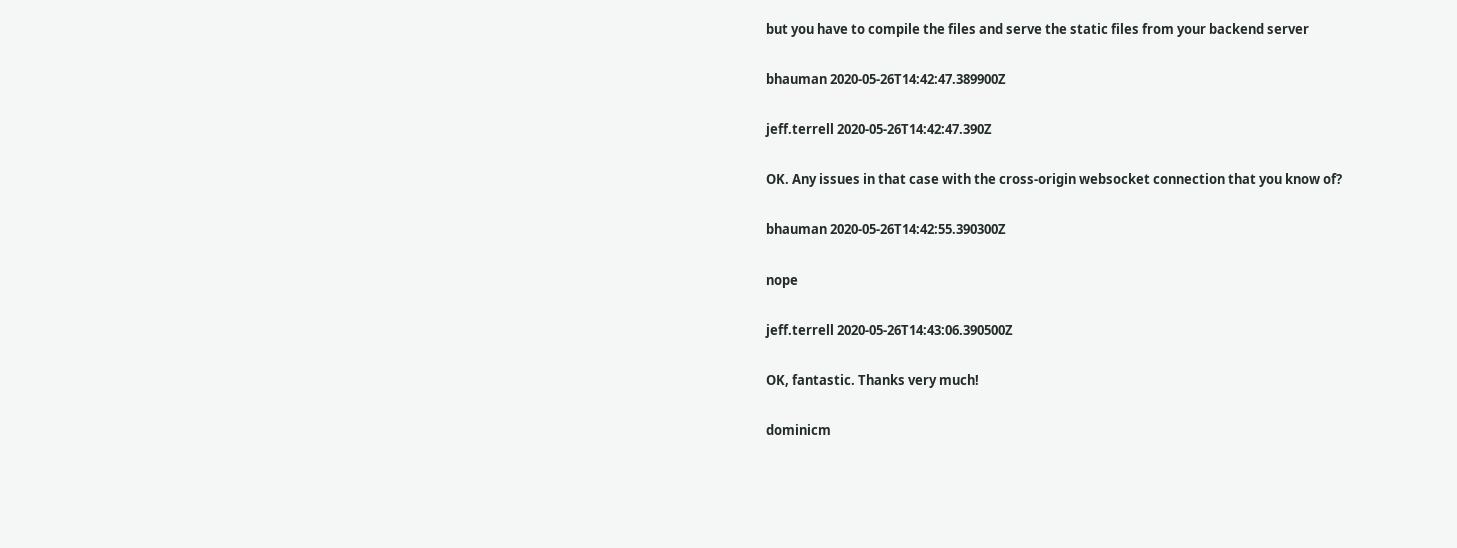but you have to compile the files and serve the static files from your backend server

bhauman 2020-05-26T14:42:47.389900Z

jeff.terrell 2020-05-26T14:42:47.390Z

OK. Any issues in that case with the cross-origin websocket connection that you know of?

bhauman 2020-05-26T14:42:55.390300Z

nope

jeff.terrell 2020-05-26T14:43:06.390500Z

OK, fantastic. Thanks very much!

dominicm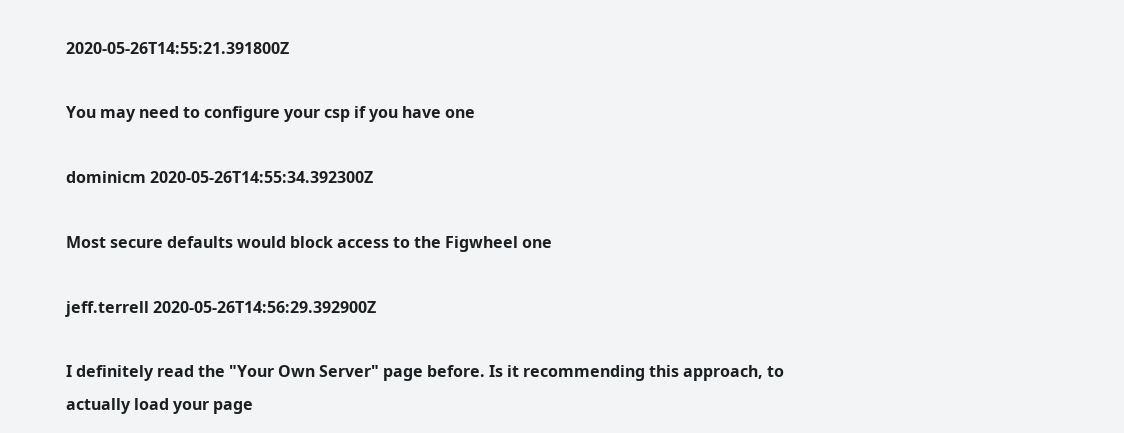2020-05-26T14:55:21.391800Z

You may need to configure your csp if you have one

dominicm 2020-05-26T14:55:34.392300Z

Most secure defaults would block access to the Figwheel one

jeff.terrell 2020-05-26T14:56:29.392900Z

I definitely read the "Your Own Server" page before. Is it recommending this approach, to actually load your page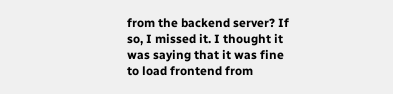from the backend server? If so, I missed it. I thought it was saying that it was fine to load frontend from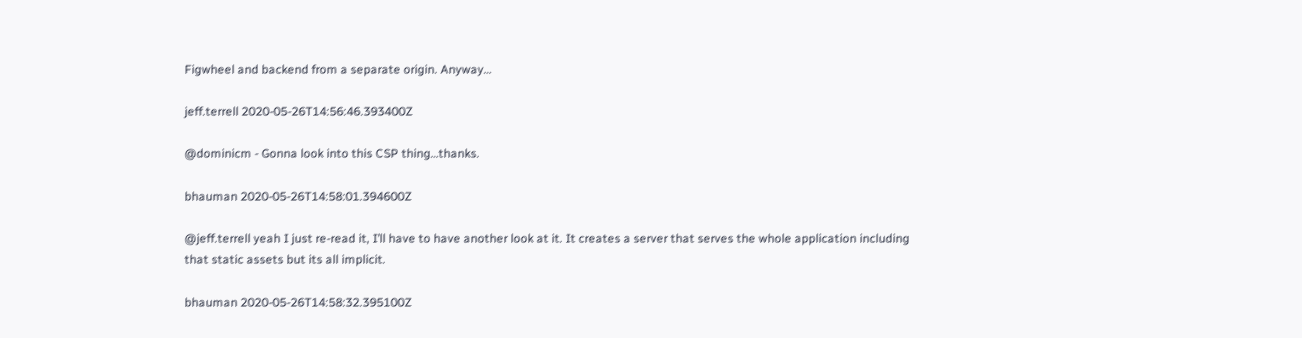Figwheel and backend from a separate origin. Anyway…

jeff.terrell 2020-05-26T14:56:46.393400Z

@dominicm - Gonna look into this CSP thing…thanks.

bhauman 2020-05-26T14:58:01.394600Z

@jeff.terrell yeah I just re-read it, I’ll have to have another look at it. It creates a server that serves the whole application including that static assets but its all implicit.

bhauman 2020-05-26T14:58:32.395100Z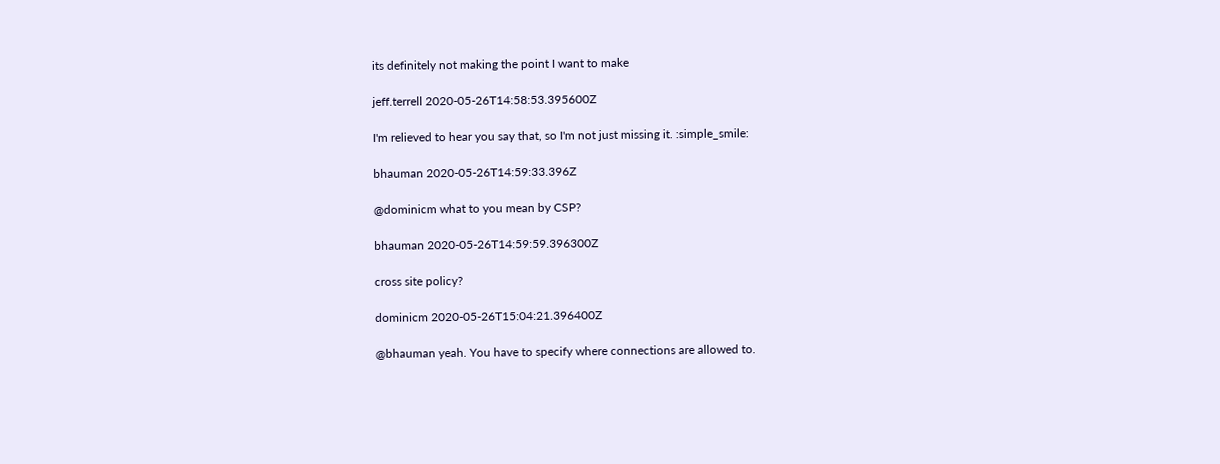its definitely not making the point I want to make

jeff.terrell 2020-05-26T14:58:53.395600Z

I'm relieved to hear you say that, so I'm not just missing it. :simple_smile:

bhauman 2020-05-26T14:59:33.396Z

@dominicm what to you mean by CSP?

bhauman 2020-05-26T14:59:59.396300Z

cross site policy?

dominicm 2020-05-26T15:04:21.396400Z

@bhauman yeah. You have to specify where connections are allowed to.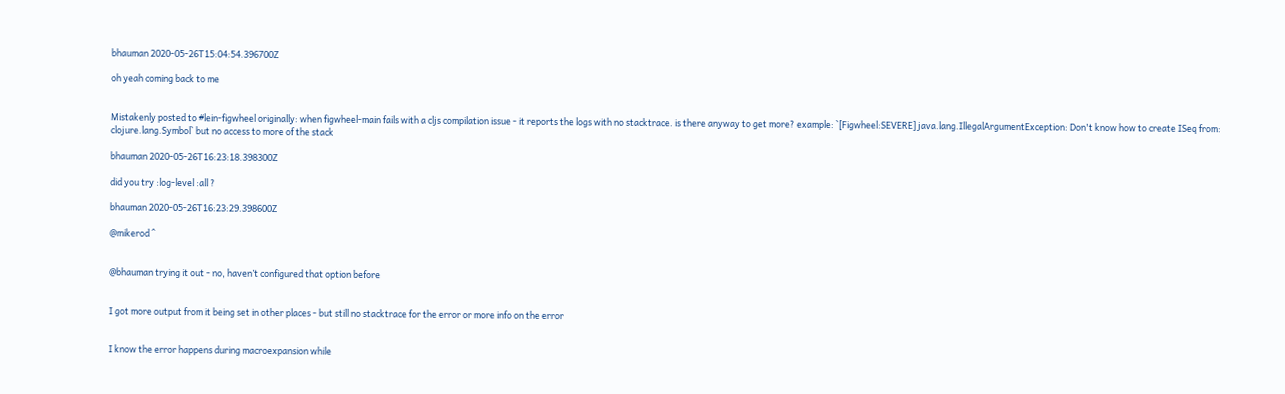bhauman 2020-05-26T15:04:54.396700Z

oh yeah coming back to me


Mistakenly posted to #lein-figwheel originally: when figwheel-main fails with a cljs compilation issue - it reports the logs with no stacktrace. is there anyway to get more? example: `[Figwheel:SEVERE] java.lang.IllegalArgumentException: Don't know how to create ISeq from: clojure.lang.Symbol` but no access to more of the stack

bhauman 2020-05-26T16:23:18.398300Z

did you try :log-level :all ?

bhauman 2020-05-26T16:23:29.398600Z

@mikerod ^


@bhauman trying it out - no, haven’t configured that option before


I got more output from it being set in other places - but still no stacktrace for the error or more info on the error


I know the error happens during macroexpansion while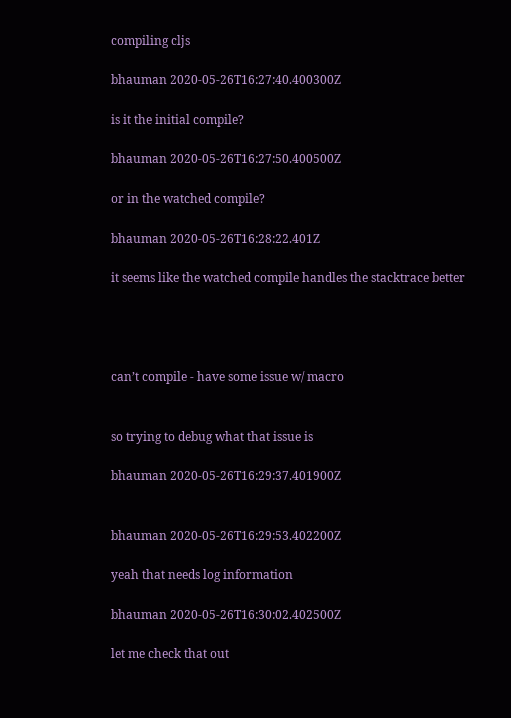compiling cljs

bhauman 2020-05-26T16:27:40.400300Z

is it the initial compile?

bhauman 2020-05-26T16:27:50.400500Z

or in the watched compile?

bhauman 2020-05-26T16:28:22.401Z

it seems like the watched compile handles the stacktrace better




can’t compile - have some issue w/ macro


so trying to debug what that issue is

bhauman 2020-05-26T16:29:37.401900Z


bhauman 2020-05-26T16:29:53.402200Z

yeah that needs log information

bhauman 2020-05-26T16:30:02.402500Z

let me check that out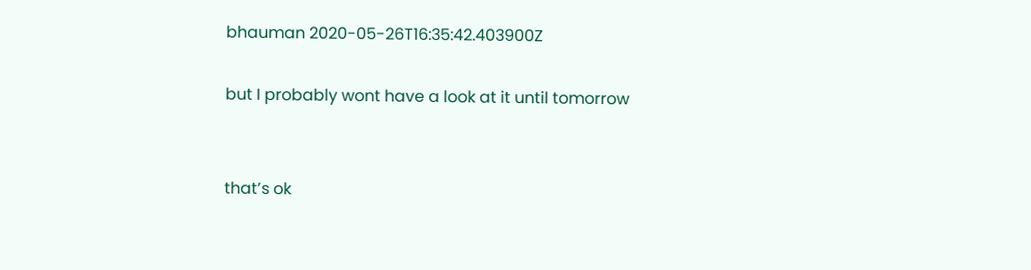bhauman 2020-05-26T16:35:42.403900Z

but I probably wont have a look at it until tomorrow


that’s ok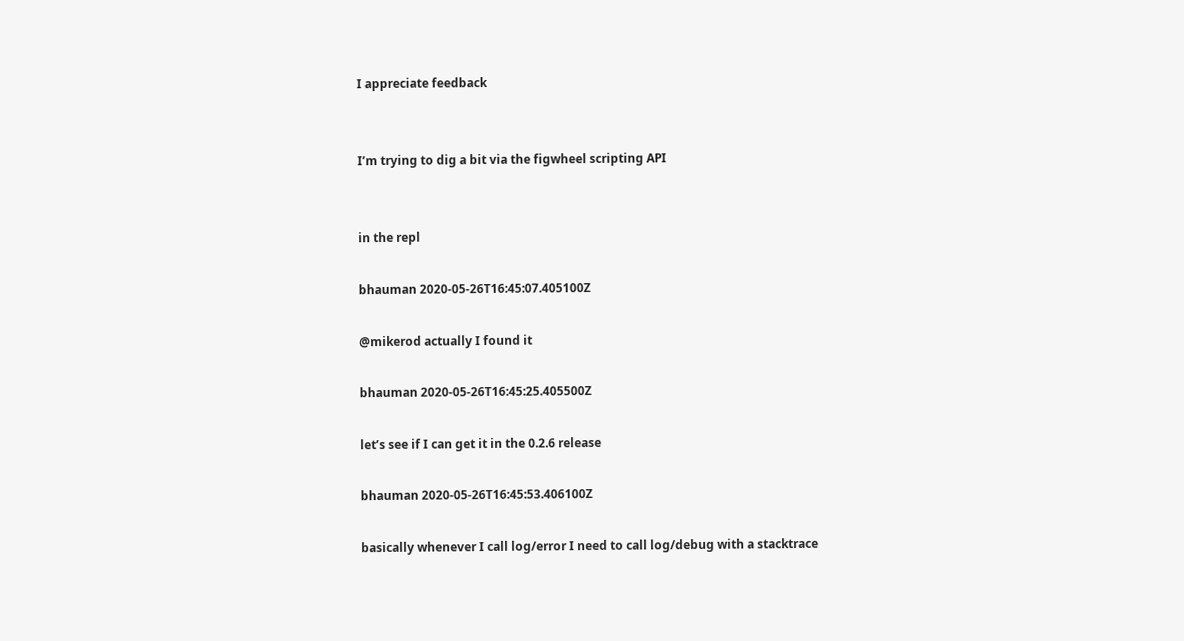I appreciate feedback


I’m trying to dig a bit via the figwheel scripting API


in the repl

bhauman 2020-05-26T16:45:07.405100Z

@mikerod actually I found it

bhauman 2020-05-26T16:45:25.405500Z

let’s see if I can get it in the 0.2.6 release

bhauman 2020-05-26T16:45:53.406100Z

basically whenever I call log/error I need to call log/debug with a stacktrace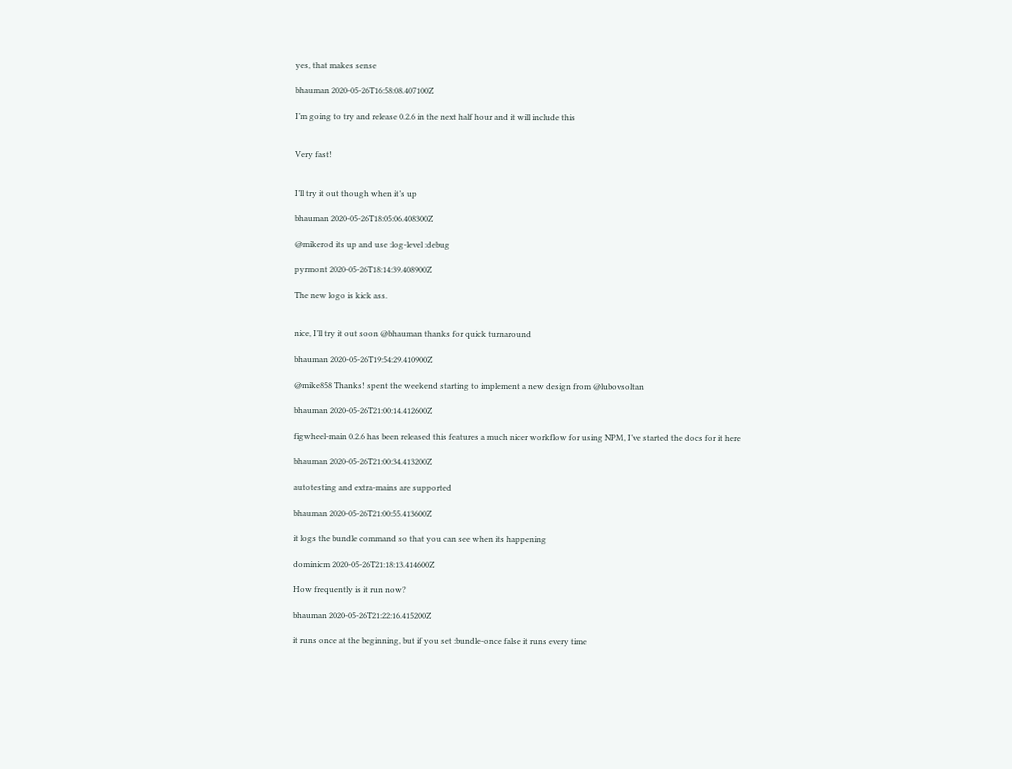yes, that makes sense

bhauman 2020-05-26T16:58:08.407100Z

I’m going to try and release 0.2.6 in the next half hour and it will include this


Very fast!


I’ll try it out though when it’s up

bhauman 2020-05-26T18:05:06.408300Z

@mikerod its up and use :log-level :debug

pyrmont 2020-05-26T18:14:39.408900Z

The new logo is kick ass.


nice, I’ll try it out soon @bhauman thanks for quick turnaround

bhauman 2020-05-26T19:54:29.410900Z

@mike858 Thanks! spent the weekend starting to implement a new design from @lubovsoltan

bhauman 2020-05-26T21:00:14.412600Z

figwheel-main 0.2.6 has been released this features a much nicer workflow for using NPM, I’ve started the docs for it here

bhauman 2020-05-26T21:00:34.413200Z

autotesting and extra-mains are supported

bhauman 2020-05-26T21:00:55.413600Z

it logs the bundle command so that you can see when its happening

dominicm 2020-05-26T21:18:13.414600Z

How frequently is it run now?

bhauman 2020-05-26T21:22:16.415200Z

it runs once at the beginning, but if you set :bundle-once false it runs every time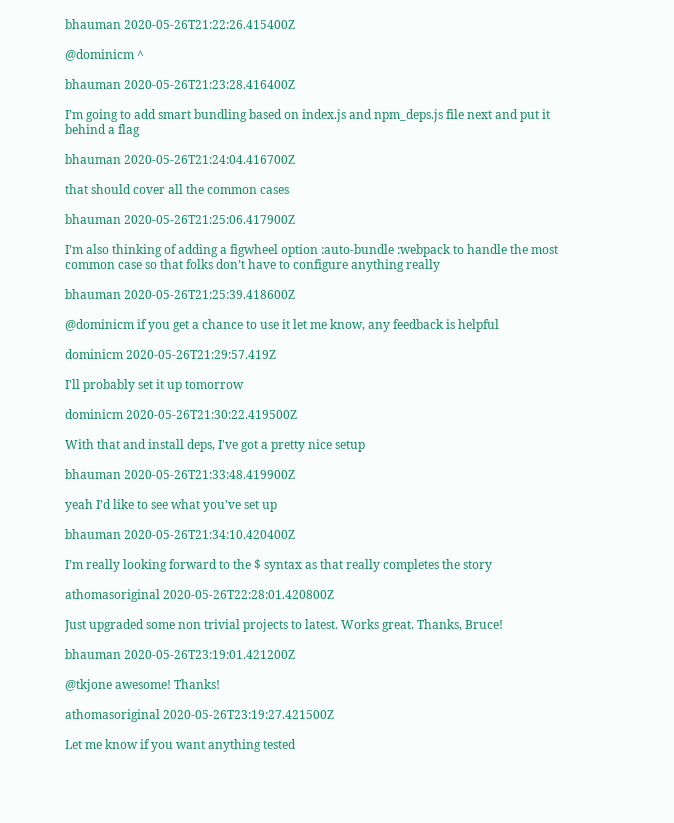bhauman 2020-05-26T21:22:26.415400Z

@dominicm ^

bhauman 2020-05-26T21:23:28.416400Z

I’m going to add smart bundling based on index.js and npm_deps.js file next and put it behind a flag

bhauman 2020-05-26T21:24:04.416700Z

that should cover all the common cases

bhauman 2020-05-26T21:25:06.417900Z

I’m also thinking of adding a figwheel option :auto-bundle :webpack to handle the most common case so that folks don’t have to configure anything really

bhauman 2020-05-26T21:25:39.418600Z

@dominicm if you get a chance to use it let me know, any feedback is helpful

dominicm 2020-05-26T21:29:57.419Z

I'll probably set it up tomorrow

dominicm 2020-05-26T21:30:22.419500Z

With that and install deps, I've got a pretty nice setup

bhauman 2020-05-26T21:33:48.419900Z

yeah I’d like to see what you’ve set up

bhauman 2020-05-26T21:34:10.420400Z

I’m really looking forward to the $ syntax as that really completes the story

athomasoriginal 2020-05-26T22:28:01.420800Z

Just upgraded some non trivial projects to latest. Works great. Thanks, Bruce!

bhauman 2020-05-26T23:19:01.421200Z

@tkjone awesome! Thanks!

athomasoriginal 2020-05-26T23:19:27.421500Z

Let me know if you want anything tested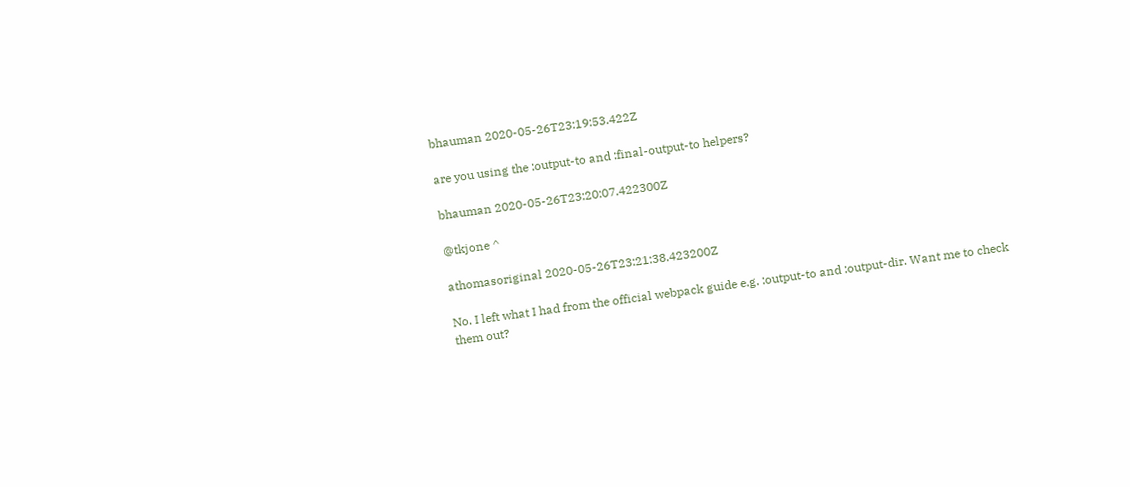bhauman 2020-05-26T23:19:53.422Z

are you using the :output-to and :final-output-to helpers?

bhauman 2020-05-26T23:20:07.422300Z

@tkjone ^

athomasoriginal 2020-05-26T23:21:38.423200Z

No. I left what I had from the official webpack guide e.g. :output-to and :output-dir. Want me to check them out?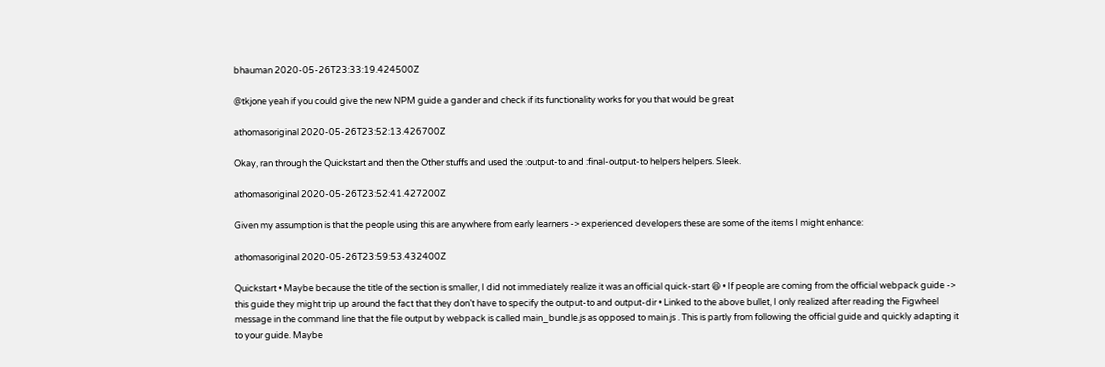bhauman 2020-05-26T23:33:19.424500Z

@tkjone yeah if you could give the new NPM guide a gander and check if its functionality works for you that would be great

athomasoriginal 2020-05-26T23:52:13.426700Z

Okay, ran through the Quickstart and then the Other stuffs and used the :output-to and :final-output-to helpers helpers. Sleek.

athomasoriginal 2020-05-26T23:52:41.427200Z

Given my assumption is that the people using this are anywhere from early learners -> experienced developers these are some of the items I might enhance:

athomasoriginal 2020-05-26T23:59:53.432400Z

Quickstart • Maybe because the title of the section is smaller, I did not immediately realize it was an official quick-start 😆 • If people are coming from the official webpack guide -> this guide they might trip up around the fact that they don’t have to specify the output-to and output-dir • Linked to the above bullet, I only realized after reading the Figwheel message in the command line that the file output by webpack is called main_bundle.js as opposed to main.js . This is partly from following the official guide and quickly adapting it to your guide. Maybe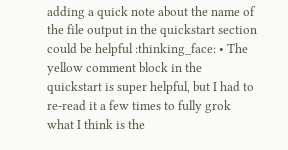adding a quick note about the name of the file output in the quickstart section could be helpful :thinking_face: • The yellow comment block in the quickstart is super helpful, but I had to re-read it a few times to fully grok what I think is the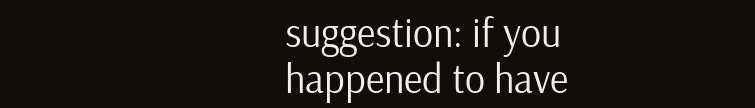suggestion: if you happened to have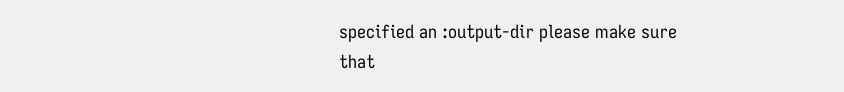specified an :output-dir please make sure that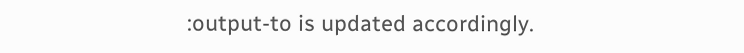:output-to is updated accordingly.